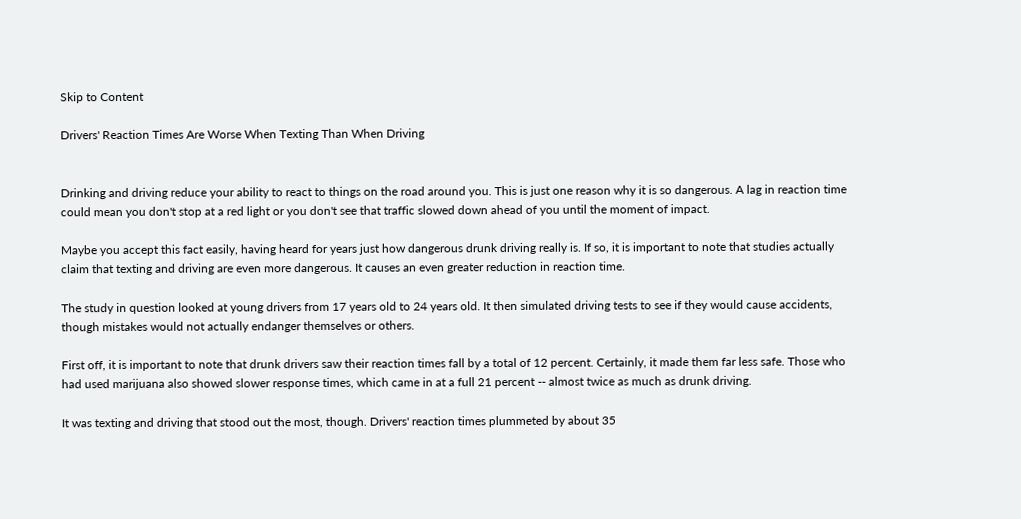Skip to Content

Drivers' Reaction Times Are Worse When Texting Than When Driving


Drinking and driving reduce your ability to react to things on the road around you. This is just one reason why it is so dangerous. A lag in reaction time could mean you don't stop at a red light or you don't see that traffic slowed down ahead of you until the moment of impact.

Maybe you accept this fact easily, having heard for years just how dangerous drunk driving really is. If so, it is important to note that studies actually claim that texting and driving are even more dangerous. It causes an even greater reduction in reaction time.

The study in question looked at young drivers from 17 years old to 24 years old. It then simulated driving tests to see if they would cause accidents, though mistakes would not actually endanger themselves or others.

First off, it is important to note that drunk drivers saw their reaction times fall by a total of 12 percent. Certainly, it made them far less safe. Those who had used marijuana also showed slower response times, which came in at a full 21 percent -- almost twice as much as drunk driving.

It was texting and driving that stood out the most, though. Drivers' reaction times plummeted by about 35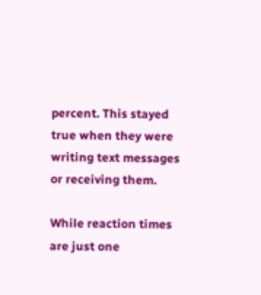percent. This stayed true when they were writing text messages or receiving them.

While reaction times are just one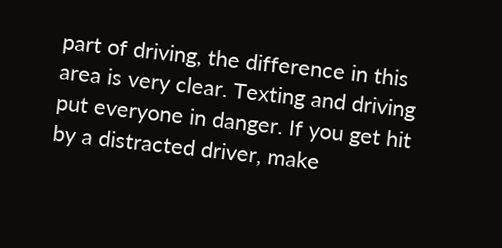part of driving, the difference in this area is very clear. Texting and driving put everyone in danger. If you get hit by a distracted driver, make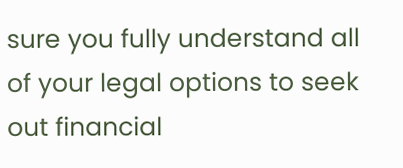sure you fully understand all of your legal options to seek out financial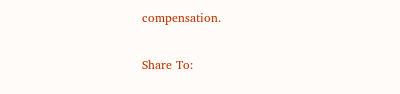compensation.

Share To: